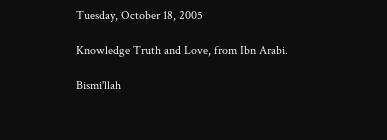Tuesday, October 18, 2005

Knowledge Truth and Love, from Ibn Arabi.

Bismi'llah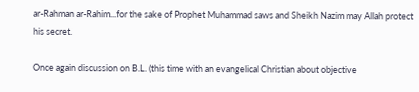ar-Rahman ar-Rahim...for the sake of Prophet Muhammad saws and Sheikh Nazim may Allah protect his secret.

Once again discussion on B.L. (this time with an evangelical Christian about objective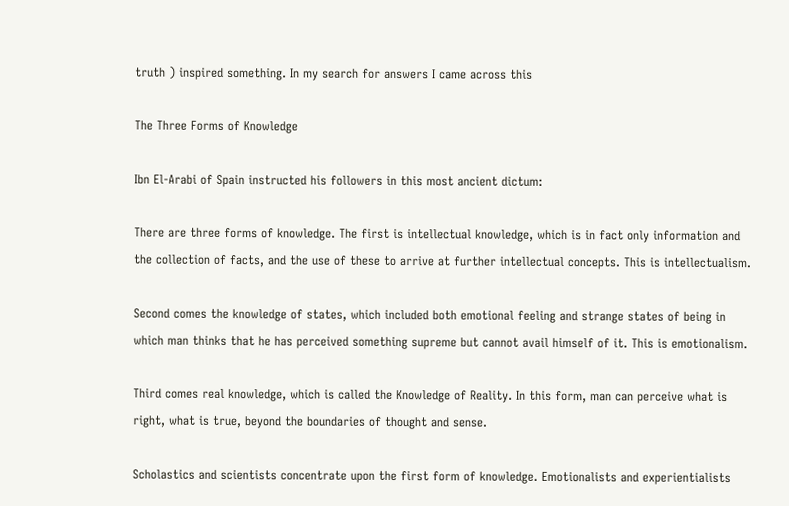truth ) inspired something. In my search for answers I came across this

The Three Forms of Knowledge

Ibn El-Arabi of Spain instructed his followers in this most ancient dictum:

There are three forms of knowledge. The first is intellectual knowledge, which is in fact only information and the collection of facts, and the use of these to arrive at further intellectual concepts. This is intellectualism.

Second comes the knowledge of states, which included both emotional feeling and strange states of being in which man thinks that he has perceived something supreme but cannot avail himself of it. This is emotionalism.

Third comes real knowledge, which is called the Knowledge of Reality. In this form, man can perceive what is right, what is true, beyond the boundaries of thought and sense.

Scholastics and scientists concentrate upon the first form of knowledge. Emotionalists and experientialists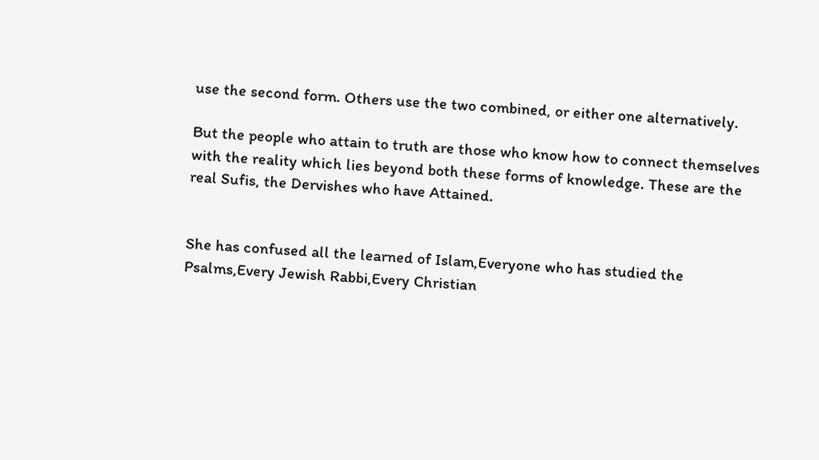use the second form. Others use the two combined, or either one alternatively.

But the people who attain to truth are those who know how to connect themselves with the reality which lies beyond both these forms of knowledge. These are the real Sufis, the Dervishes who have Attained.


She has confused all the learned of Islam,Everyone who has studied the Psalms,Every Jewish Rabbi,Every Christian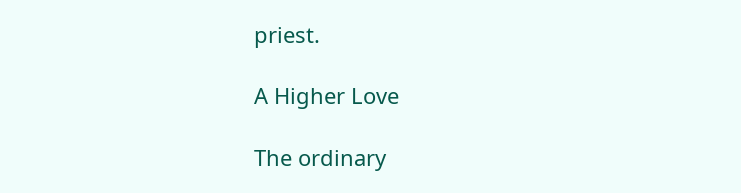priest.

A Higher Love

The ordinary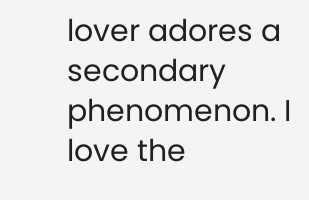lover adores a secondary phenomenon. I love the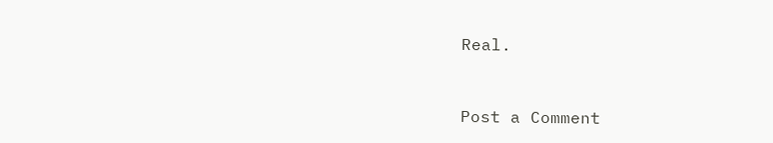Real.


Post a Comment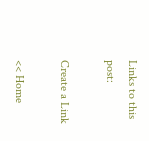Links to this post:

Create a Link

<< Home